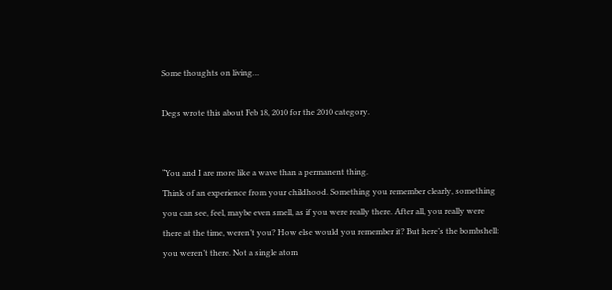Some thoughts on living…

Degs wrote this about Feb 18, 2010 for the 2010 category.


“You and I are more like a wave than a permanent thing.
Think of an experience from your childhood. Something you remember clearly, something you can see, feel, maybe even smell, as if you were really there. After all, you really were there at the time, weren’t you? How else would you remember it? But here’s the bombshell: you weren’t there. Not a single atom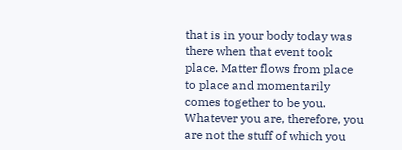that is in your body today was there when that event took place. Matter flows from place to place and momentarily comes together to be you. Whatever you are, therefore, you are not the stuff of which you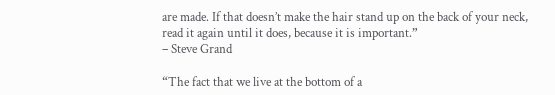are made. If that doesn’t make the hair stand up on the back of your neck, read it again until it does, because it is important.”
– Steve Grand

“The fact that we live at the bottom of a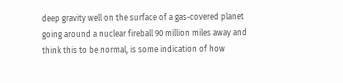deep gravity well on the surface of a gas-covered planet going around a nuclear fireball 90 million miles away and think this to be normal, is some indication of how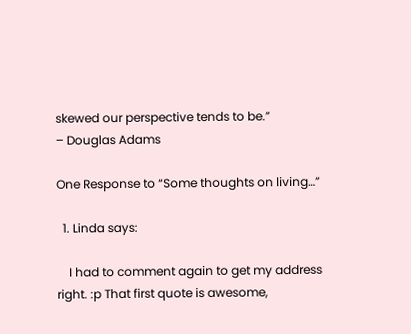skewed our perspective tends to be.”
– Douglas Adams

One Response to “Some thoughts on living…”

  1. Linda says:

    I had to comment again to get my address right. :p That first quote is awesome,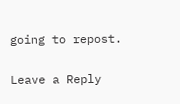going to repost.

Leave a Reply